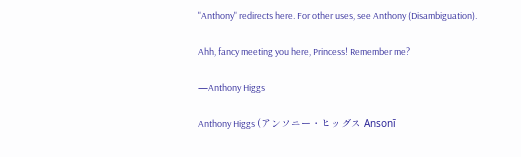"Anthony" redirects here. For other uses, see Anthony (Disambiguation).

Ahh, fancy meeting you here, Princess! Remember me?

—Anthony Higgs

Anthony Higgs (アンソニー・ヒッグス Ansonī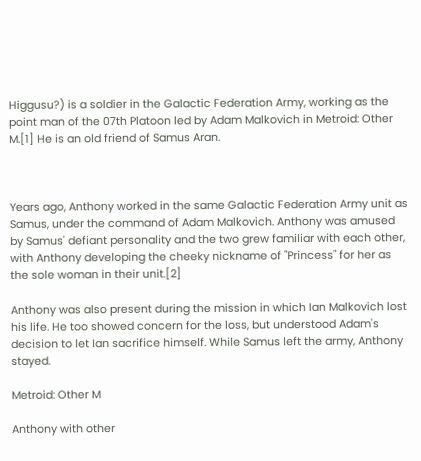Higgusu?) is a soldier in the Galactic Federation Army, working as the point man of the 07th Platoon led by Adam Malkovich in Metroid: Other M.[1] He is an old friend of Samus Aran.



Years ago, Anthony worked in the same Galactic Federation Army unit as Samus, under the command of Adam Malkovich. Anthony was amused by Samus' defiant personality and the two grew familiar with each other, with Anthony developing the cheeky nickname of "Princess" for her as the sole woman in their unit.[2]

Anthony was also present during the mission in which Ian Malkovich lost his life. He too showed concern for the loss, but understood Adam's decision to let Ian sacrifice himself. While Samus left the army, Anthony stayed.

Metroid: Other M

Anthony with other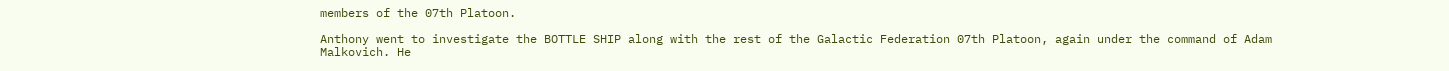members of the 07th Platoon.

Anthony went to investigate the BOTTLE SHIP along with the rest of the Galactic Federation 07th Platoon, again under the command of Adam Malkovich. He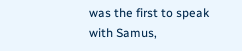was the first to speak with Samus,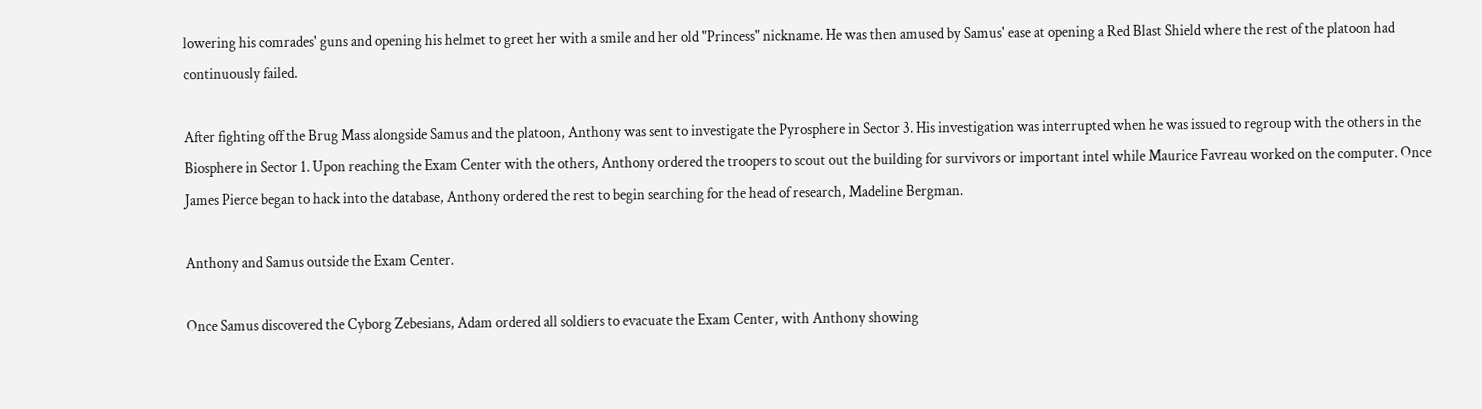lowering his comrades' guns and opening his helmet to greet her with a smile and her old "Princess" nickname. He was then amused by Samus' ease at opening a Red Blast Shield where the rest of the platoon had continuously failed.

After fighting off the Brug Mass alongside Samus and the platoon, Anthony was sent to investigate the Pyrosphere in Sector 3. His investigation was interrupted when he was issued to regroup with the others in the Biosphere in Sector 1. Upon reaching the Exam Center with the others, Anthony ordered the troopers to scout out the building for survivors or important intel while Maurice Favreau worked on the computer. Once James Pierce began to hack into the database, Anthony ordered the rest to begin searching for the head of research, Madeline Bergman.

Anthony and Samus outside the Exam Center.

Once Samus discovered the Cyborg Zebesians, Adam ordered all soldiers to evacuate the Exam Center, with Anthony showing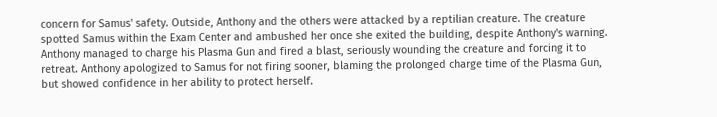concern for Samus' safety. Outside, Anthony and the others were attacked by a reptilian creature. The creature spotted Samus within the Exam Center and ambushed her once she exited the building, despite Anthony's warning. Anthony managed to charge his Plasma Gun and fired a blast, seriously wounding the creature and forcing it to retreat. Anthony apologized to Samus for not firing sooner, blaming the prolonged charge time of the Plasma Gun, but showed confidence in her ability to protect herself.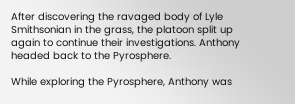After discovering the ravaged body of Lyle Smithsonian in the grass, the platoon split up again to continue their investigations. Anthony headed back to the Pyrosphere.

While exploring the Pyrosphere, Anthony was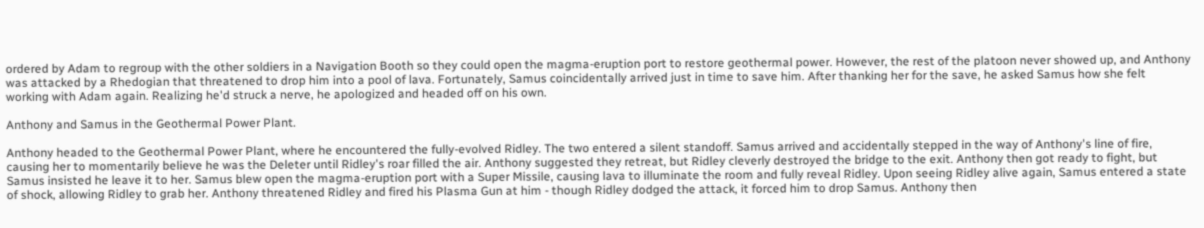ordered by Adam to regroup with the other soldiers in a Navigation Booth so they could open the magma-eruption port to restore geothermal power. However, the rest of the platoon never showed up, and Anthony was attacked by a Rhedogian that threatened to drop him into a pool of lava. Fortunately, Samus coincidentally arrived just in time to save him. After thanking her for the save, he asked Samus how she felt working with Adam again. Realizing he'd struck a nerve, he apologized and headed off on his own.

Anthony and Samus in the Geothermal Power Plant.

Anthony headed to the Geothermal Power Plant, where he encountered the fully-evolved Ridley. The two entered a silent standoff. Samus arrived and accidentally stepped in the way of Anthony's line of fire, causing her to momentarily believe he was the Deleter until Ridley's roar filled the air. Anthony suggested they retreat, but Ridley cleverly destroyed the bridge to the exit. Anthony then got ready to fight, but Samus insisted he leave it to her. Samus blew open the magma-eruption port with a Super Missile, causing lava to illuminate the room and fully reveal Ridley. Upon seeing Ridley alive again, Samus entered a state of shock, allowing Ridley to grab her. Anthony threatened Ridley and fired his Plasma Gun at him - though Ridley dodged the attack, it forced him to drop Samus. Anthony then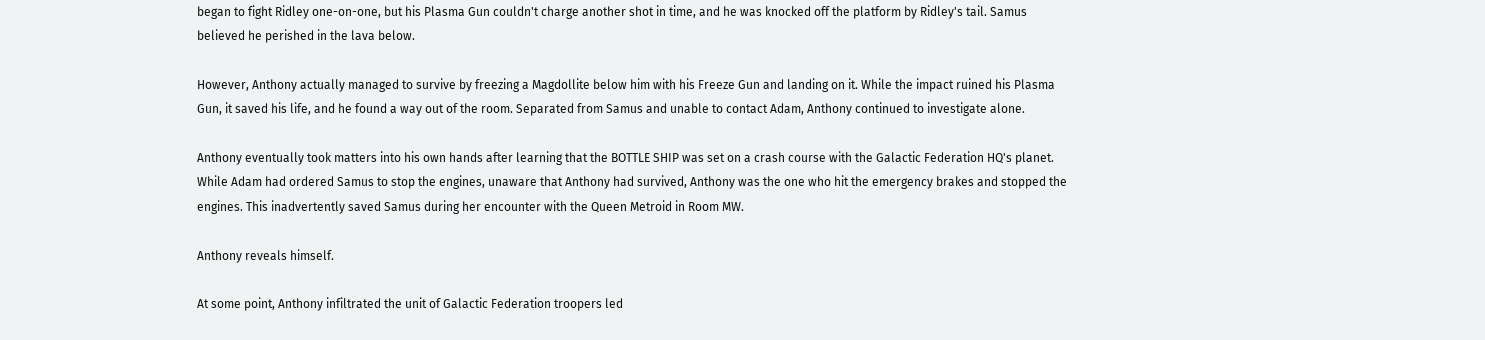began to fight Ridley one-on-one, but his Plasma Gun couldn't charge another shot in time, and he was knocked off the platform by Ridley's tail. Samus believed he perished in the lava below.

However, Anthony actually managed to survive by freezing a Magdollite below him with his Freeze Gun and landing on it. While the impact ruined his Plasma Gun, it saved his life, and he found a way out of the room. Separated from Samus and unable to contact Adam, Anthony continued to investigate alone.

Anthony eventually took matters into his own hands after learning that the BOTTLE SHIP was set on a crash course with the Galactic Federation HQ's planet. While Adam had ordered Samus to stop the engines, unaware that Anthony had survived, Anthony was the one who hit the emergency brakes and stopped the engines. This inadvertently saved Samus during her encounter with the Queen Metroid in Room MW.

Anthony reveals himself.

At some point, Anthony infiltrated the unit of Galactic Federation troopers led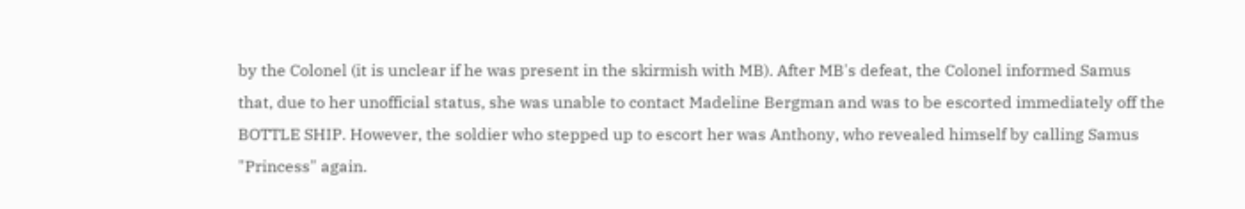by the Colonel (it is unclear if he was present in the skirmish with MB). After MB's defeat, the Colonel informed Samus that, due to her unofficial status, she was unable to contact Madeline Bergman and was to be escorted immediately off the BOTTLE SHIP. However, the soldier who stepped up to escort her was Anthony, who revealed himself by calling Samus "Princess" again.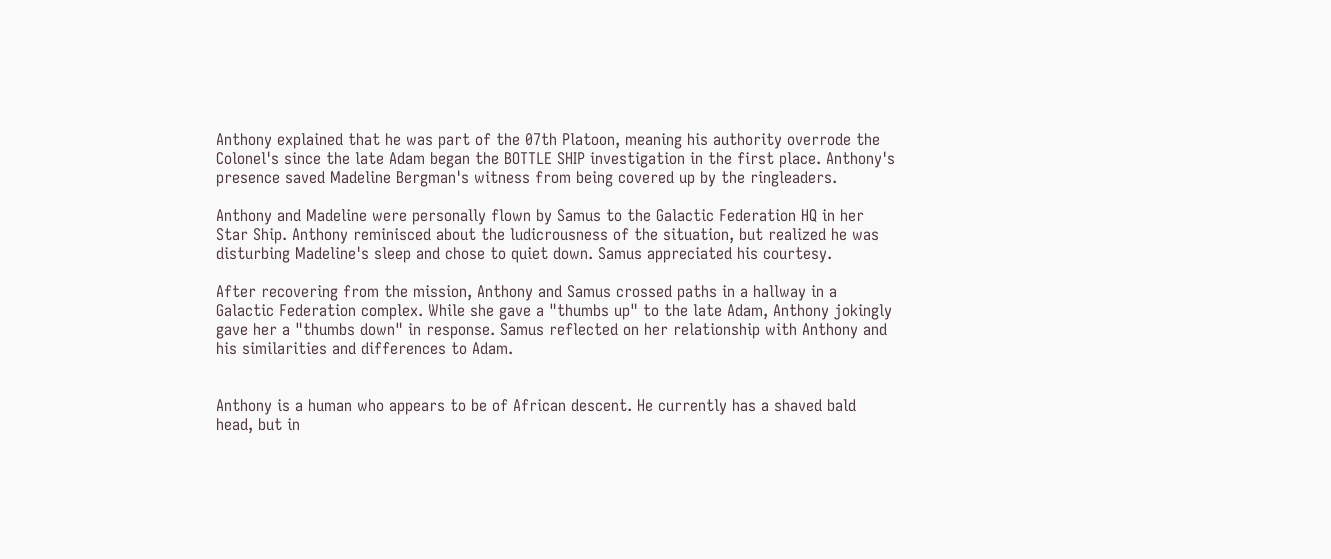Anthony explained that he was part of the 07th Platoon, meaning his authority overrode the Colonel's since the late Adam began the BOTTLE SHIP investigation in the first place. Anthony's presence saved Madeline Bergman's witness from being covered up by the ringleaders.

Anthony and Madeline were personally flown by Samus to the Galactic Federation HQ in her Star Ship. Anthony reminisced about the ludicrousness of the situation, but realized he was disturbing Madeline's sleep and chose to quiet down. Samus appreciated his courtesy.

After recovering from the mission, Anthony and Samus crossed paths in a hallway in a Galactic Federation complex. While she gave a "thumbs up" to the late Adam, Anthony jokingly gave her a "thumbs down" in response. Samus reflected on her relationship with Anthony and his similarities and differences to Adam.


Anthony is a human who appears to be of African descent. He currently has a shaved bald head, but in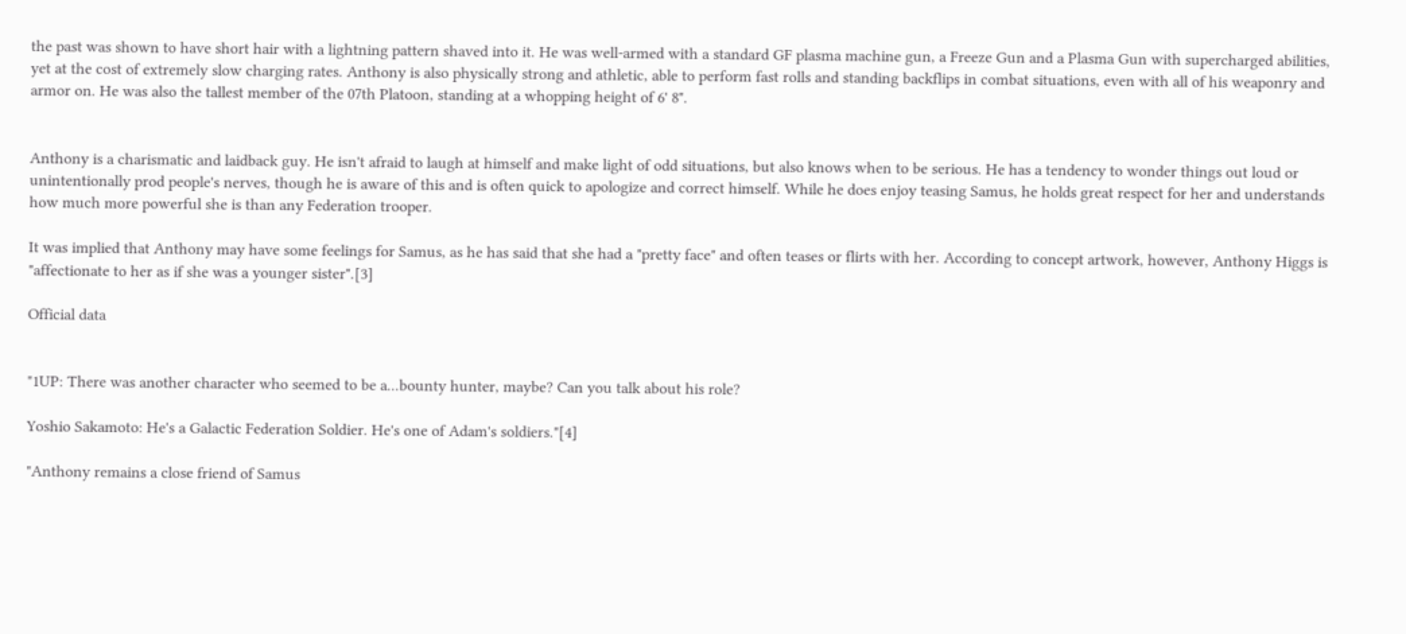the past was shown to have short hair with a lightning pattern shaved into it. He was well-armed with a standard GF plasma machine gun, a Freeze Gun and a Plasma Gun with supercharged abilities, yet at the cost of extremely slow charging rates. Anthony is also physically strong and athletic, able to perform fast rolls and standing backflips in combat situations, even with all of his weaponry and armor on. He was also the tallest member of the 07th Platoon, standing at a whopping height of 6' 8".


Anthony is a charismatic and laidback guy. He isn't afraid to laugh at himself and make light of odd situations, but also knows when to be serious. He has a tendency to wonder things out loud or unintentionally prod people's nerves, though he is aware of this and is often quick to apologize and correct himself. While he does enjoy teasing Samus, he holds great respect for her and understands how much more powerful she is than any Federation trooper.

It was implied that Anthony may have some feelings for Samus, as he has said that she had a "pretty face" and often teases or flirts with her. According to concept artwork, however, Anthony Higgs is "affectionate to her as if she was a younger sister".[3]

Official data


"1UP: There was another character who seemed to be a...bounty hunter, maybe? Can you talk about his role?

Yoshio Sakamoto: He's a Galactic Federation Soldier. He's one of Adam's soldiers."[4]

"Anthony remains a close friend of Samus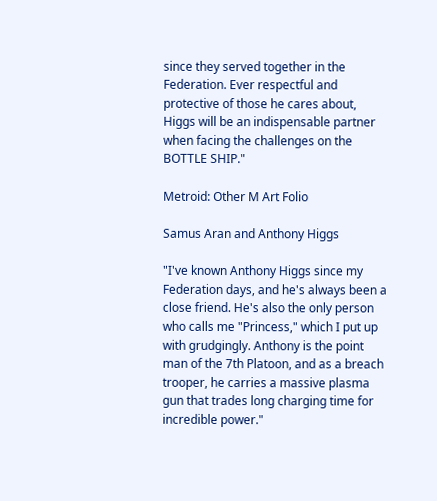since they served together in the Federation. Ever respectful and protective of those he cares about, Higgs will be an indispensable partner when facing the challenges on the BOTTLE SHIP."

Metroid: Other M Art Folio

Samus Aran and Anthony Higgs

"I've known Anthony Higgs since my Federation days, and he's always been a close friend. He's also the only person who calls me "Princess," which I put up with grudgingly. Anthony is the point man of the 7th Platoon, and as a breach trooper, he carries a massive plasma gun that trades long charging time for incredible power."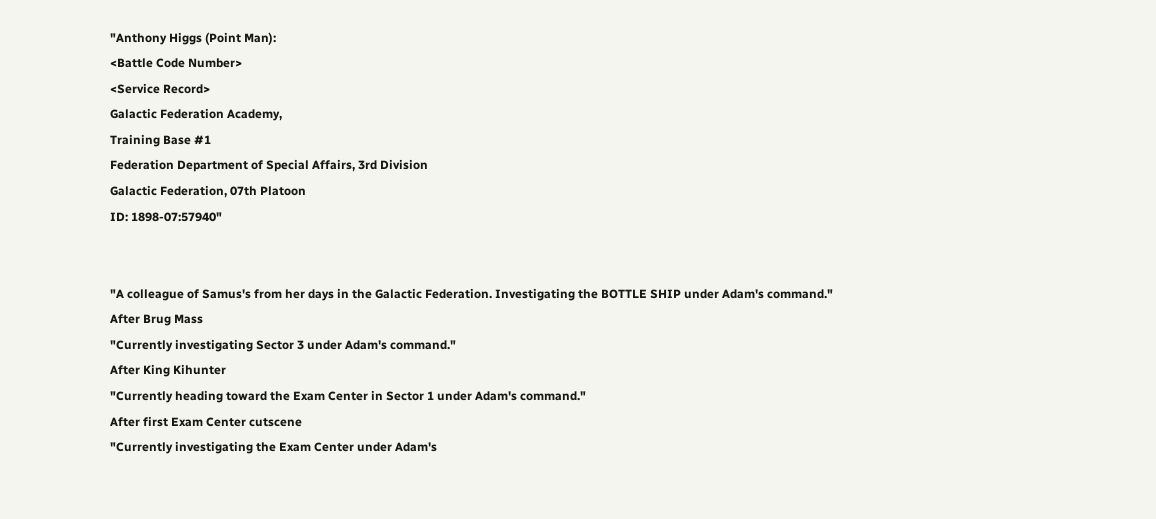"Anthony Higgs (Point Man):
<Battle Code Number>
<Service Record>
Galactic Federation Academy,
Training Base #1
Federation Department of Special Affairs, 3rd Division
Galactic Federation, 07th Platoon
ID: 1898-07:57940"


"A colleague of Samus's from her days in the Galactic Federation. Investigating the BOTTLE SHIP under Adam's command."
After Brug Mass
"Currently investigating Sector 3 under Adam's command."
After King Kihunter
"Currently heading toward the Exam Center in Sector 1 under Adam's command."
After first Exam Center cutscene
"Currently investigating the Exam Center under Adam's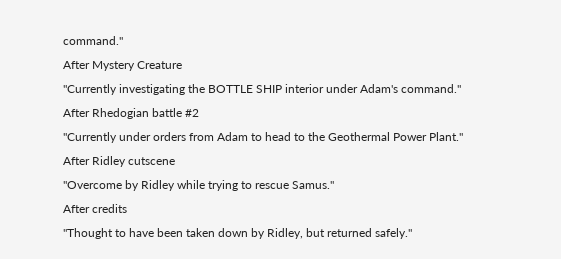command."
After Mystery Creature
"Currently investigating the BOTTLE SHIP interior under Adam's command."
After Rhedogian battle #2
"Currently under orders from Adam to head to the Geothermal Power Plant."
After Ridley cutscene
"Overcome by Ridley while trying to rescue Samus."
After credits
"Thought to have been taken down by Ridley, but returned safely."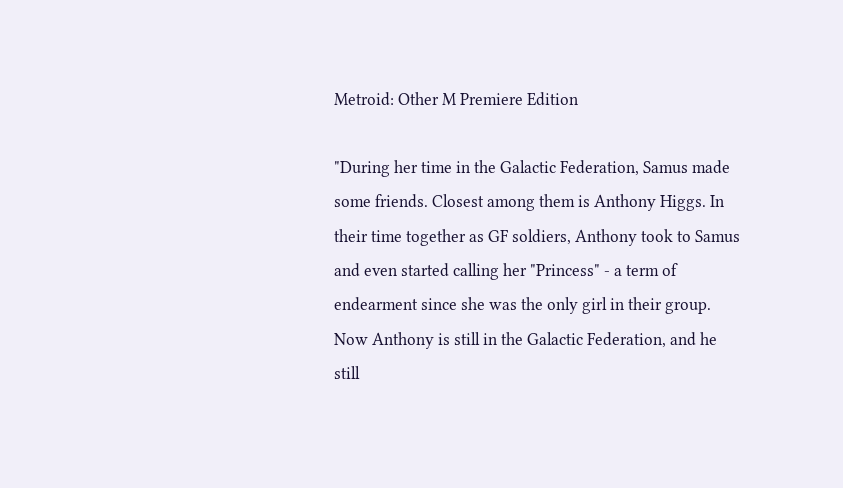Metroid: Other M Premiere Edition

"During her time in the Galactic Federation, Samus made some friends. Closest among them is Anthony Higgs. In their time together as GF soldiers, Anthony took to Samus and even started calling her "Princess" - a term of endearment since she was the only girl in their group. Now Anthony is still in the Galactic Federation, and he still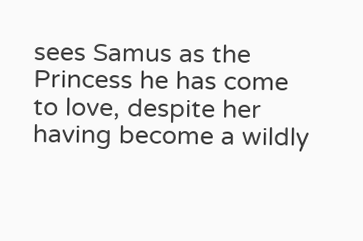sees Samus as the Princess he has come to love, despite her having become a wildly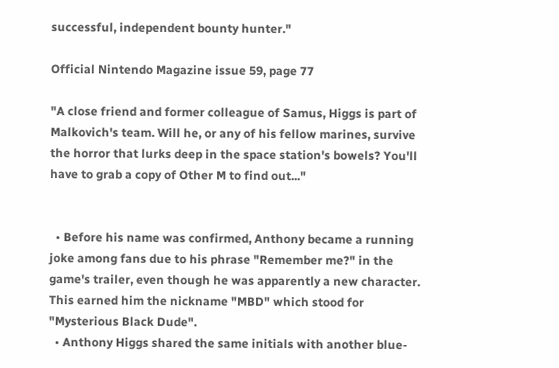successful, independent bounty hunter."

Official Nintendo Magazine issue 59, page 77

"A close friend and former colleague of Samus, Higgs is part of Malkovich's team. Will he, or any of his fellow marines, survive the horror that lurks deep in the space station's bowels? You'll have to grab a copy of Other M to find out..."


  • Before his name was confirmed, Anthony became a running joke among fans due to his phrase "Remember me?" in the game's trailer, even though he was apparently a new character. This earned him the nickname "MBD" which stood for "Mysterious Black Dude".
  • Anthony Higgs shared the same initials with another blue-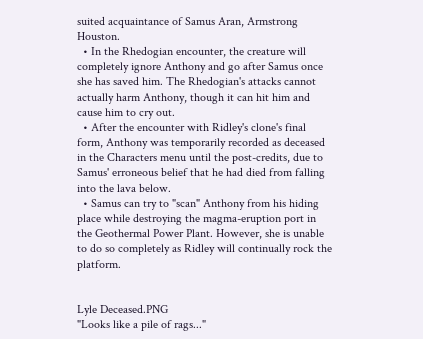suited acquaintance of Samus Aran, Armstrong Houston.
  • In the Rhedogian encounter, the creature will completely ignore Anthony and go after Samus once she has saved him. The Rhedogian's attacks cannot actually harm Anthony, though it can hit him and cause him to cry out.
  • After the encounter with Ridley's clone's final form, Anthony was temporarily recorded as deceased in the Characters menu until the post-credits, due to Samus' erroneous belief that he had died from falling into the lava below.
  • Samus can try to "scan" Anthony from his hiding place while destroying the magma-eruption port in the Geothermal Power Plant. However, she is unable to do so completely as Ridley will continually rock the platform.


Lyle Deceased.PNG
"Looks like a pile of rags..."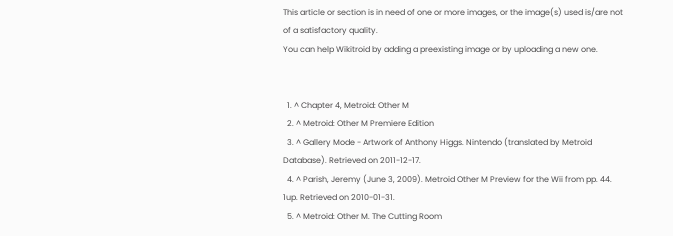This article or section is in need of one or more images, or the image(s) used is/are not of a satisfactory quality.
You can help Wikitroid by adding a preexisting image or by uploading a new one.


  1. ^ Chapter 4, Metroid: Other M
  2. ^ Metroid: Other M Premiere Edition
  3. ^ Gallery Mode - Artwork of Anthony Higgs. Nintendo (translated by Metroid Database). Retrieved on 2011-12-17.
  4. ^ Parish, Jeremy (June 3, 2009). Metroid Other M Preview for the Wii from pp. 44. 1up. Retrieved on 2010-01-31.
  5. ^ Metroid: Other M. The Cutting Room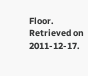Floor. Retrieved on 2011-12-17.